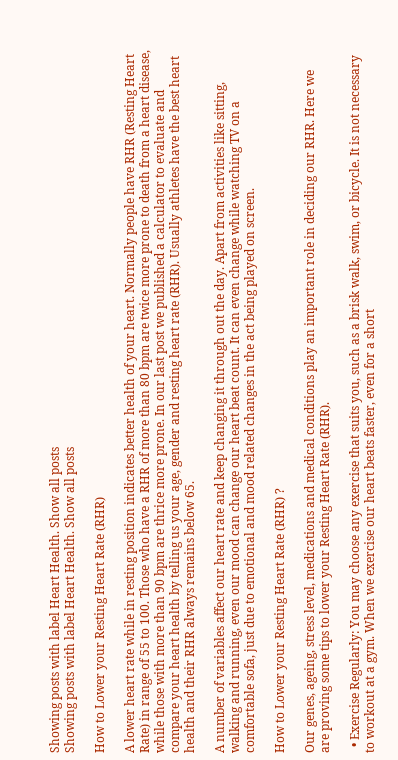Showing posts with label Heart Health. Show all posts
Showing posts with label Heart Health. Show all posts

How to Lower your Resting Heart Rate (RHR)

A lower heart rate while in resting position indicates better health of your heart. Normally people have RHR (Resting Heart Rate) in range of 55 to 100. Those who have a RHR of more than 80 bpm are twice more prone to death from a heart disease, while those with more than 90 bpm are thrice more prone. In our last post we published a calculator to evaluate and compare your heart health by telling us your age, gender and resting heart rate (RHR). Usually athletes have the best heart health and their RHR always remains below 65.

A number of variables affect our heart rate and keep changing it through out the day. Apart from activities like sitting, walking and running, even our mood can change our heart beat count. It can even change while watching TV on a comfortable sofa, just due to emotional and mood related changes in the act being played on screen.

How to Lower your Resting Heart Rate (RHR) ?

Our genes, ageing, stress level, medications and medical conditions play an important role in deciding our RHR. Here we are proving some tips to lower your Resting Heart Rate (RHR).

  • Exercise Regularly: You may choose any exercise that suits you, such as a brisk walk, swim, or bicycle. It is not necessary to workout at a gym. When we exercise our heart beats faster, even for a short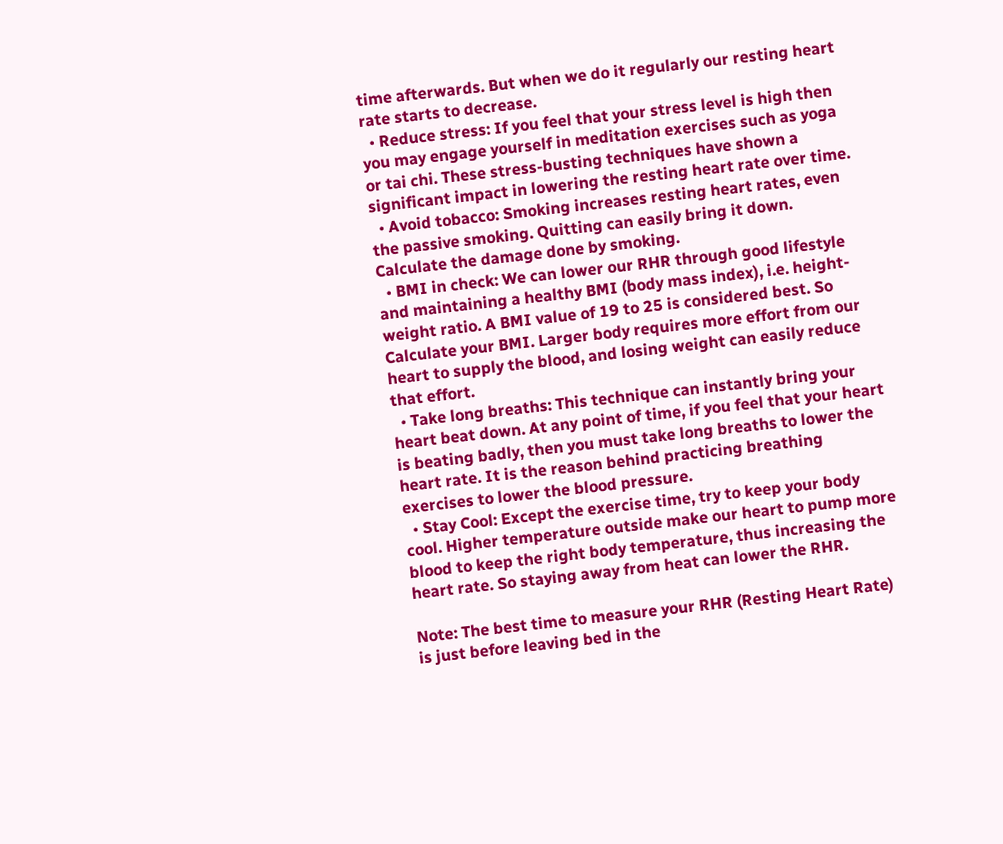time afterwards. But when we do it regularly our resting heart rate starts to decrease.
  • Reduce stress: If you feel that your stress level is high then you may engage yourself in meditation exercises such as yoga or tai chi. These stress-busting techniques have shown a significant impact in lowering the resting heart rate over time.
  • Avoid tobacco: Smoking increases resting heart rates, even the passive smoking. Quitting can easily bring it down. Calculate the damage done by smoking.
  • BMI in check: We can lower our RHR through good lifestyle and maintaining a healthy BMI (body mass index), i.e. height-weight ratio. A BMI value of 19 to 25 is considered best. So Calculate your BMI. Larger body requires more effort from our heart to supply the blood, and losing weight can easily reduce that effort.
  • Take long breaths: This technique can instantly bring your heart beat down. At any point of time, if you feel that your heart is beating badly, then you must take long breaths to lower the heart rate. It is the reason behind practicing breathing exercises to lower the blood pressure.
  • Stay Cool: Except the exercise time, try to keep your body cool. Higher temperature outside make our heart to pump more blood to keep the right body temperature, thus increasing the heart rate. So staying away from heat can lower the RHR.

Note: The best time to measure your RHR (Resting Heart Rate) is just before leaving bed in the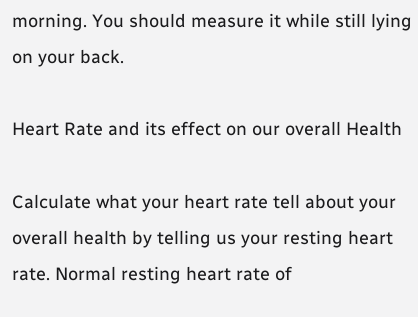morning. You should measure it while still lying on your back.

Heart Rate and its effect on our overall Health

Calculate what your heart rate tell about your overall health by telling us your resting heart rate. Normal resting heart rate of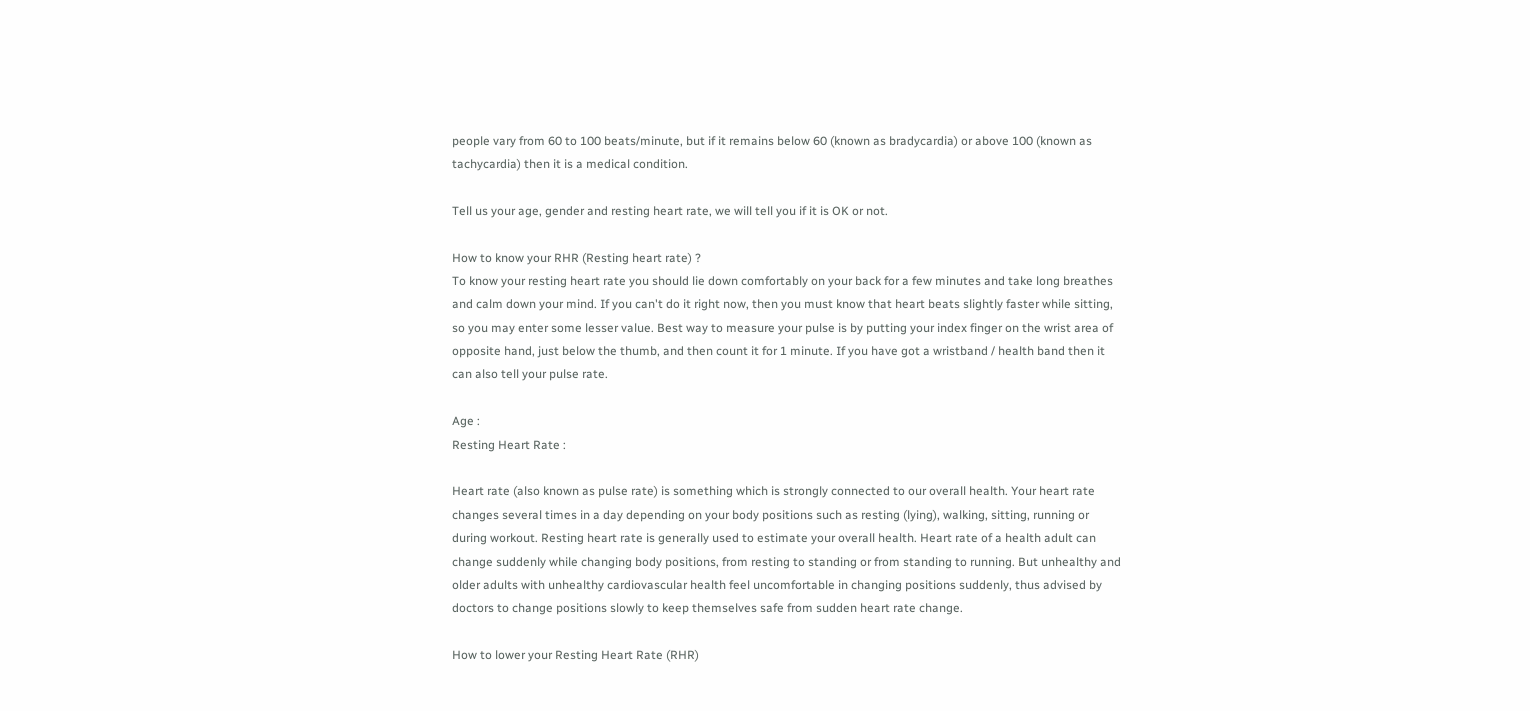people vary from 60 to 100 beats/minute, but if it remains below 60 (known as bradycardia) or above 100 (known as tachycardia) then it is a medical condition.

Tell us your age, gender and resting heart rate, we will tell you if it is OK or not.

How to know your RHR (Resting heart rate) ?
To know your resting heart rate you should lie down comfortably on your back for a few minutes and take long breathes and calm down your mind. If you can't do it right now, then you must know that heart beats slightly faster while sitting, so you may enter some lesser value. Best way to measure your pulse is by putting your index finger on the wrist area of opposite hand, just below the thumb, and then count it for 1 minute. If you have got a wristband / health band then it can also tell your pulse rate.

Age :
Resting Heart Rate :

Heart rate (also known as pulse rate) is something which is strongly connected to our overall health. Your heart rate changes several times in a day depending on your body positions such as resting (lying), walking, sitting, running or during workout. Resting heart rate is generally used to estimate your overall health. Heart rate of a health adult can change suddenly while changing body positions, from resting to standing or from standing to running. But unhealthy and older adults with unhealthy cardiovascular health feel uncomfortable in changing positions suddenly, thus advised by doctors to change positions slowly to keep themselves safe from sudden heart rate change.

How to lower your Resting Heart Rate (RHR)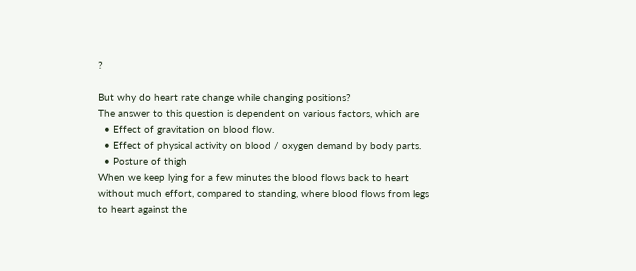?

But why do heart rate change while changing positions?
The answer to this question is dependent on various factors, which are
  • Effect of gravitation on blood flow.
  • Effect of physical activity on blood / oxygen demand by body parts.
  • Posture of thigh
When we keep lying for a few minutes the blood flows back to heart without much effort, compared to standing, where blood flows from legs to heart against the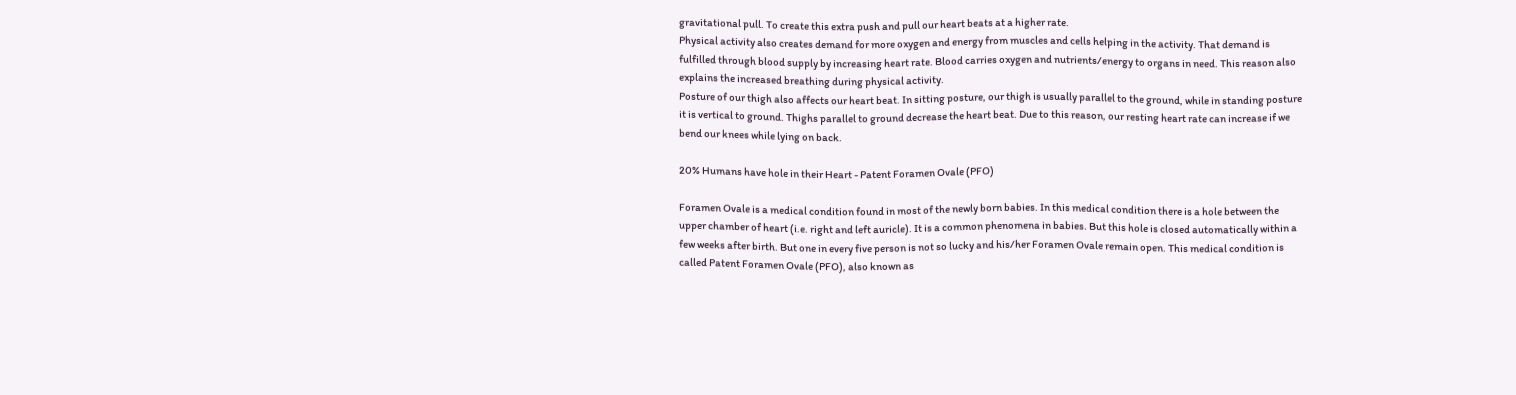gravitational pull. To create this extra push and pull our heart beats at a higher rate.
Physical activity also creates demand for more oxygen and energy from muscles and cells helping in the activity. That demand is fulfilled through blood supply by increasing heart rate. Blood carries oxygen and nutrients/energy to organs in need. This reason also explains the increased breathing during physical activity.
Posture of our thigh also affects our heart beat. In sitting posture, our thigh is usually parallel to the ground, while in standing posture it is vertical to ground. Thighs parallel to ground decrease the heart beat. Due to this reason, our resting heart rate can increase if we bend our knees while lying on back.

20% Humans have hole in their Heart - Patent Foramen Ovale (PFO)

Foramen Ovale is a medical condition found in most of the newly born babies. In this medical condition there is a hole between the upper chamber of heart (i.e. right and left auricle). It is a common phenomena in babies. But this hole is closed automatically within a few weeks after birth. But one in every five person is not so lucky and his/her Foramen Ovale remain open. This medical condition is called Patent Foramen Ovale (PFO), also known as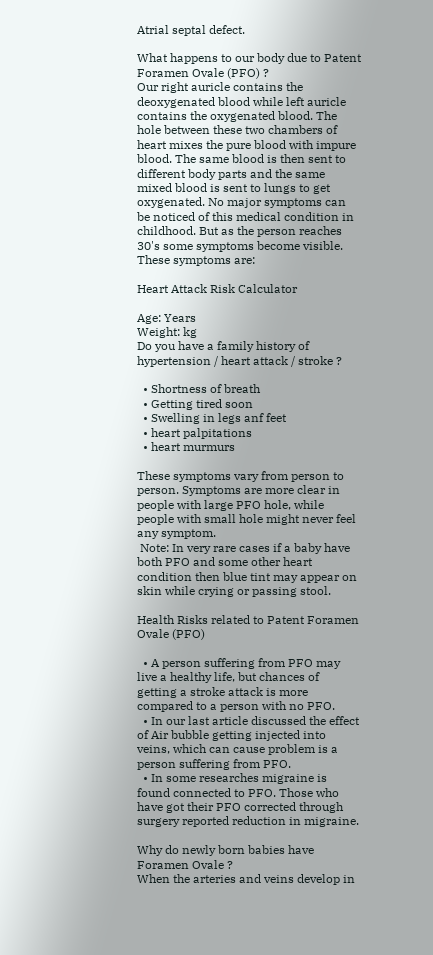Atrial septal defect.

What happens to our body due to Patent Foramen Ovale (PFO) ?
Our right auricle contains the deoxygenated blood while left auricle contains the oxygenated blood. The hole between these two chambers of heart mixes the pure blood with impure blood. The same blood is then sent to different body parts and the same mixed blood is sent to lungs to get oxygenated. No major symptoms can be noticed of this medical condition in childhood. But as the person reaches 30's some symptoms become visible. These symptoms are:

Heart Attack Risk Calculator

Age: Years
Weight: kg
Do you have a family history of hypertension / heart attack / stroke ?

  • Shortness of breath
  • Getting tired soon
  • Swelling in legs anf feet
  • heart palpitations
  • heart murmurs

These symptoms vary from person to person. Symptoms are more clear in people with large PFO hole, while people with small hole might never feel any symptom.
 Note: In very rare cases if a baby have both PFO and some other heart condition then blue tint may appear on skin while crying or passing stool.

Health Risks related to Patent Foramen Ovale (PFO)

  • A person suffering from PFO may live a healthy life, but chances of getting a stroke attack is more compared to a person with no PFO.
  • In our last article discussed the effect of Air bubble getting injected into veins, which can cause problem is a person suffering from PFO.
  • In some researches migraine is found connected to PFO. Those who have got their PFO corrected through surgery reported reduction in migraine.

Why do newly born babies have Foramen Ovale ?
When the arteries and veins develop in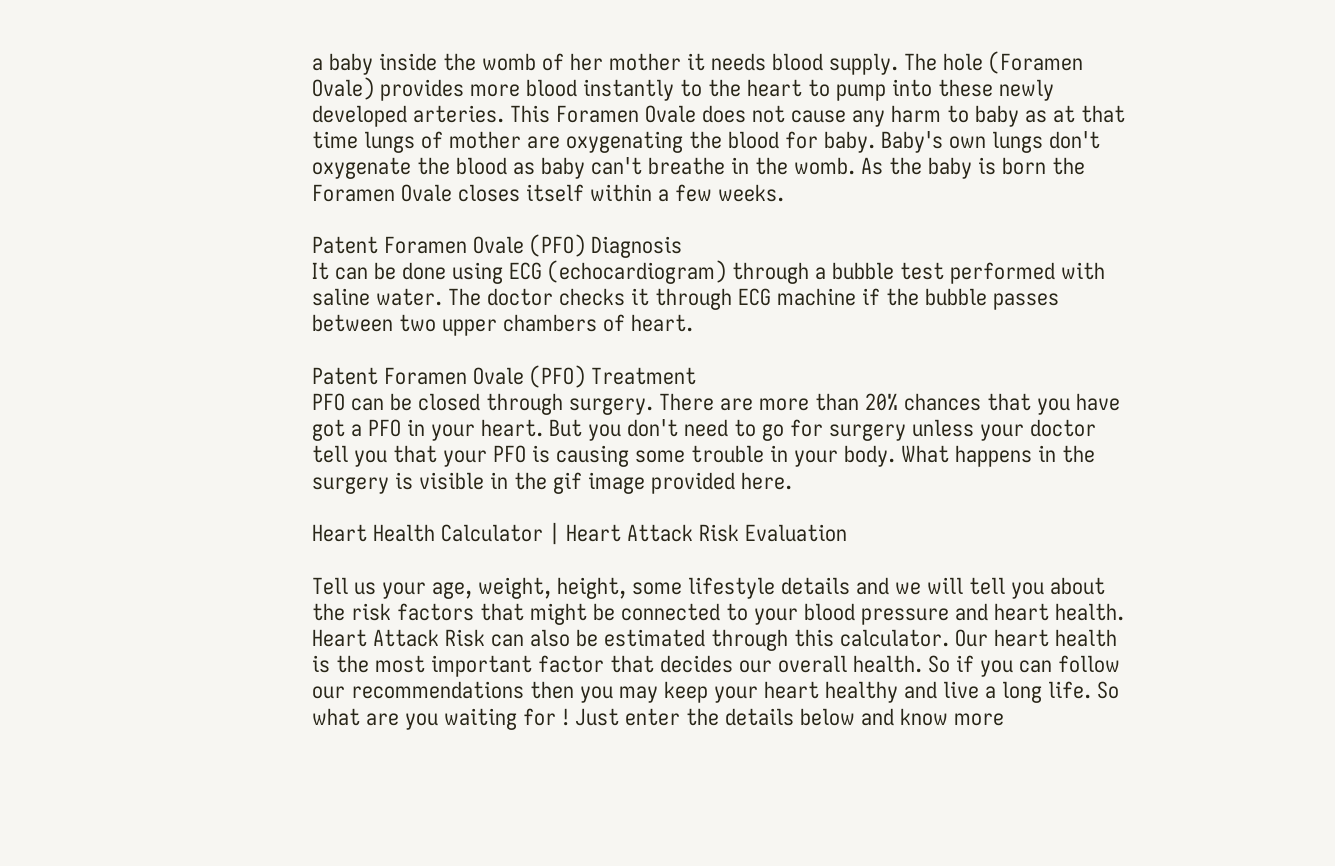a baby inside the womb of her mother it needs blood supply. The hole (Foramen Ovale) provides more blood instantly to the heart to pump into these newly developed arteries. This Foramen Ovale does not cause any harm to baby as at that time lungs of mother are oxygenating the blood for baby. Baby's own lungs don't oxygenate the blood as baby can't breathe in the womb. As the baby is born the Foramen Ovale closes itself within a few weeks.

Patent Foramen Ovale (PFO) Diagnosis
It can be done using ECG (echocardiogram) through a bubble test performed with saline water. The doctor checks it through ECG machine if the bubble passes between two upper chambers of heart.

Patent Foramen Ovale (PFO) Treatment
PFO can be closed through surgery. There are more than 20% chances that you have got a PFO in your heart. But you don't need to go for surgery unless your doctor tell you that your PFO is causing some trouble in your body. What happens in the surgery is visible in the gif image provided here.

Heart Health Calculator | Heart Attack Risk Evaluation

Tell us your age, weight, height, some lifestyle details and we will tell you about the risk factors that might be connected to your blood pressure and heart health. Heart Attack Risk can also be estimated through this calculator. Our heart health is the most important factor that decides our overall health. So if you can follow our recommendations then you may keep your heart healthy and live a long life. So what are you waiting for ! Just enter the details below and know more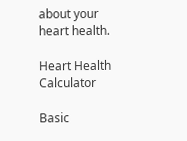about your heart health.

Heart Health Calculator

Basic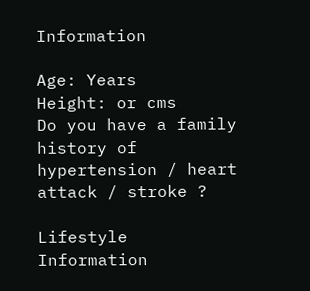Information

Age: Years
Height: or cms
Do you have a family history of hypertension / heart attack / stroke ?

Lifestyle Information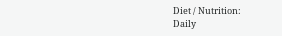Diet / Nutrition:
Daily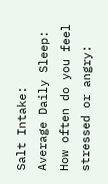Salt Intake:
Average Daily Sleep:
How often do you feel stressed or angry: